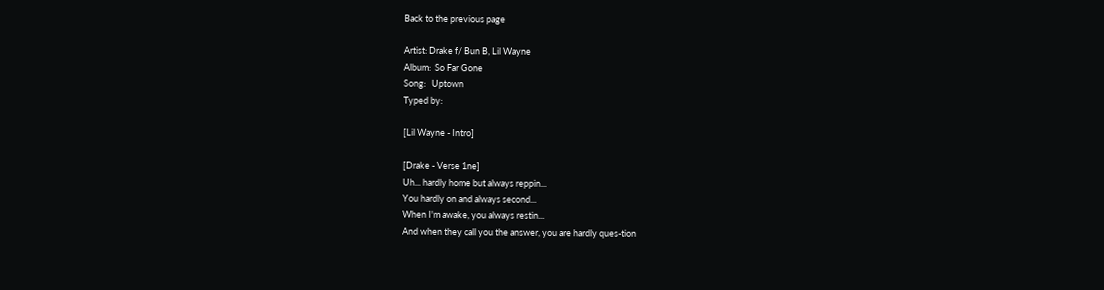Back to the previous page

Artist: Drake f/ Bun B, Lil Wayne
Album:  So Far Gone
Song:   Uptown
Typed by:

[Lil Wayne - Intro]

[Drake - Verse 1ne]
Uh... hardly home but always reppin...
You hardly on and always second...
When I'm awake, you always restin...
And when they call you the answer, you are hardly ques-tion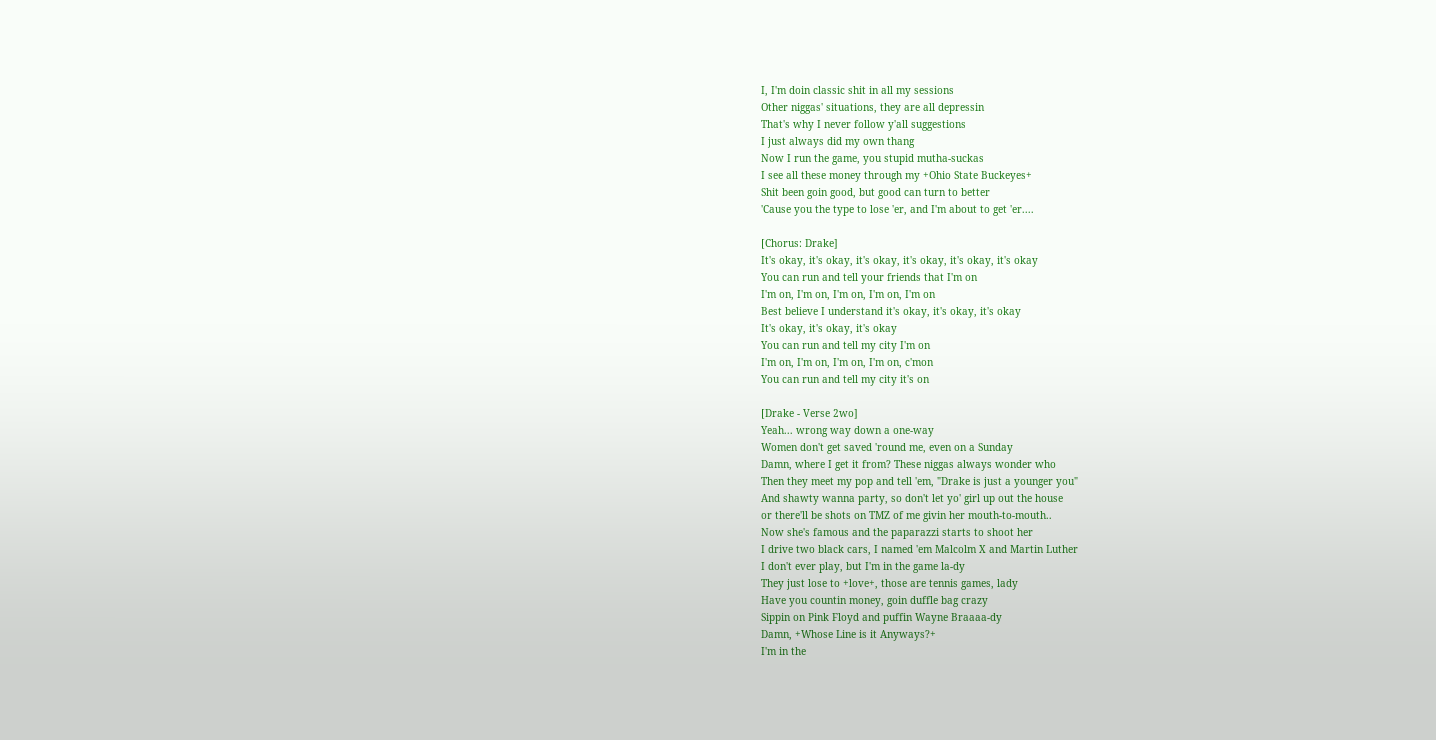I, I'm doin classic shit in all my sessions
Other niggas' situations, they are all depressin
That's why I never follow y'all suggestions
I just always did my own thang
Now I run the game, you stupid mutha-suckas
I see all these money through my +Ohio State Buckeyes+
Shit been goin good, but good can turn to better
'Cause you the type to lose 'er, and I'm about to get 'er....

[Chorus: Drake]
It's okay, it's okay, it's okay, it's okay, it's okay, it's okay
You can run and tell your friends that I'm on
I'm on, I'm on, I'm on, I'm on, I'm on
Best believe I understand it's okay, it's okay, it's okay
It's okay, it's okay, it's okay
You can run and tell my city I'm on
I'm on, I'm on, I'm on, I'm on, c'mon
You can run and tell my city it's on

[Drake - Verse 2wo]
Yeah... wrong way down a one-way
Women don't get saved 'round me, even on a Sunday
Damn, where I get it from? These niggas always wonder who
Then they meet my pop and tell 'em, "Drake is just a younger you"
And shawty wanna party, so don't let yo' girl up out the house
or there'll be shots on TMZ of me givin her mouth-to-mouth..
Now she's famous and the paparazzi starts to shoot her
I drive two black cars, I named 'em Malcolm X and Martin Luther
I don't ever play, but I'm in the game la-dy
They just lose to +love+, those are tennis games, lady
Have you countin money, goin duffle bag crazy
Sippin on Pink Floyd and puffin Wayne Braaaa-dy
Damn, +Whose Line is it Anyways?+
I'm in the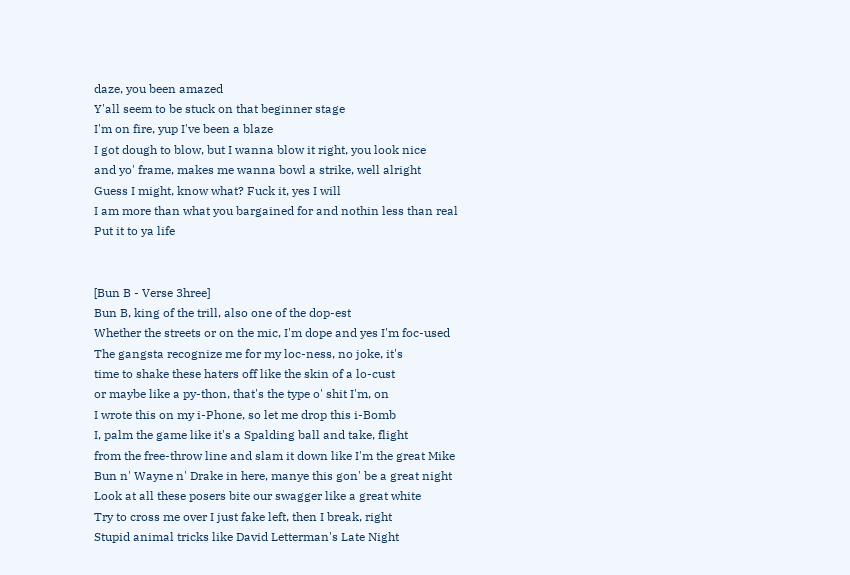daze, you been amazed
Y'all seem to be stuck on that beginner stage
I'm on fire, yup I've been a blaze
I got dough to blow, but I wanna blow it right, you look nice
and yo' frame, makes me wanna bowl a strike, well alright
Guess I might, know what? Fuck it, yes I will
I am more than what you bargained for and nothin less than real
Put it to ya life


[Bun B - Verse 3hree]
Bun B, king of the trill, also one of the dop-est
Whether the streets or on the mic, I'm dope and yes I'm foc-used
The gangsta recognize me for my loc-ness, no joke, it's
time to shake these haters off like the skin of a lo-cust
or maybe like a py-thon, that's the type o' shit I'm, on
I wrote this on my i-Phone, so let me drop this i-Bomb
I, palm the game like it's a Spalding ball and take, flight
from the free-throw line and slam it down like I'm the great Mike
Bun n' Wayne n' Drake in here, manye this gon' be a great night
Look at all these posers bite our swagger like a great white
Try to cross me over I just fake left, then I break, right
Stupid animal tricks like David Letterman's Late Night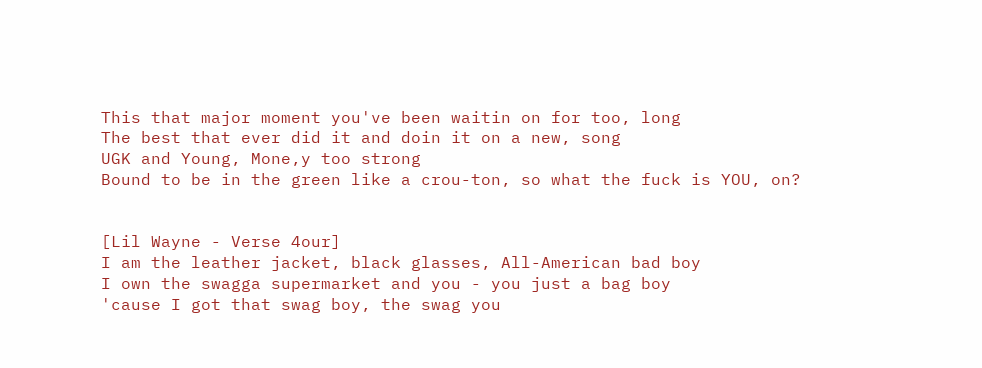This that major moment you've been waitin on for too, long
The best that ever did it and doin it on a new, song
UGK and Young, Mone,y too strong
Bound to be in the green like a crou-ton, so what the fuck is YOU, on?


[Lil Wayne - Verse 4our]
I am the leather jacket, black glasses, All-American bad boy
I own the swagga supermarket and you - you just a bag boy
'cause I got that swag boy, the swag you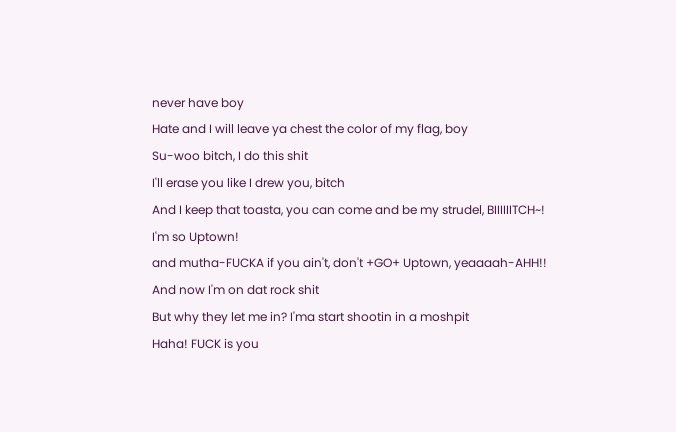never have boy
Hate and I will leave ya chest the color of my flag, boy
Su-woo bitch, I do this shit
I'll erase you like I drew you, bitch
And I keep that toasta, you can come and be my strudel, BIIIIIITCH~!
I'm so Uptown!
and mutha-FUCKA if you ain't, don't +GO+ Uptown, yeaaaah-AHH!!
And now I'm on dat rock shit
But why they let me in? I'ma start shootin in a moshpit
Haha! FUCK is you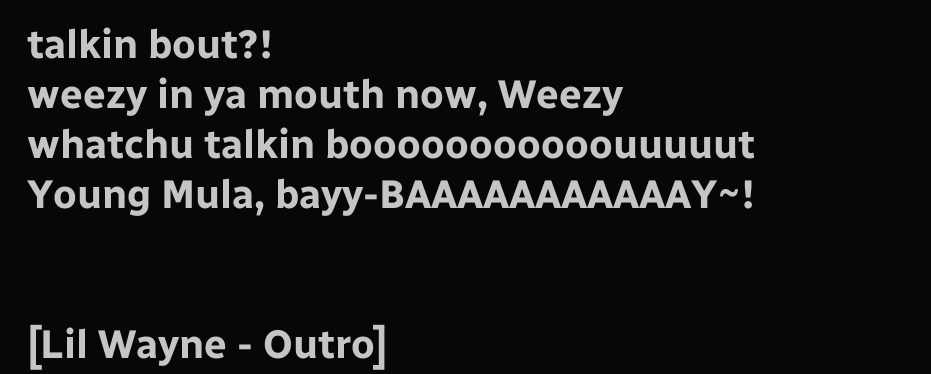talkin bout?!
weezy in ya mouth now, Weezy whatchu talkin booooooooooouuuuut
Young Mula, bayy-BAAAAAAAAAAAY~!


[Lil Wayne - Outro]